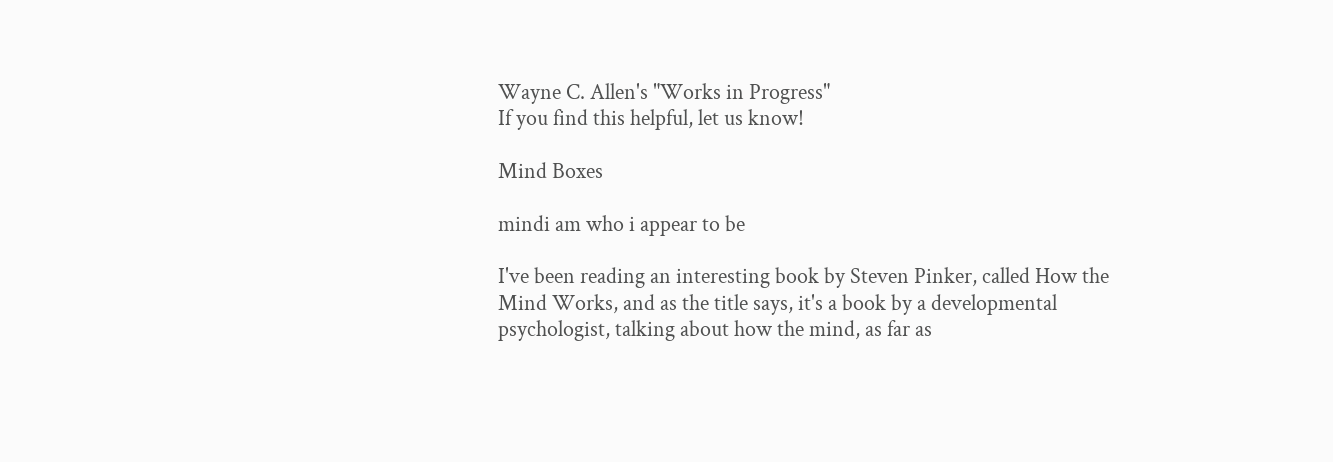Wayne C. Allen's "Works in Progress"
If you find this helpful, let us know!

Mind Boxes

mindi am who i appear to be

I've been reading an interesting book by Steven Pinker, called How the Mind Works, and as the title says, it's a book by a developmental psychologist, talking about how the mind, as far as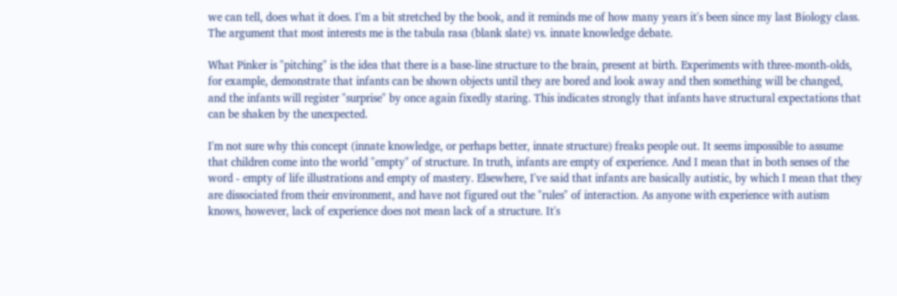we can tell, does what it does. I'm a bit stretched by the book, and it reminds me of how many years it's been since my last Biology class. The argument that most interests me is the tabula rasa (blank slate) vs. innate knowledge debate.

What Pinker is "pitching" is the idea that there is a base-line structure to the brain, present at birth. Experiments with three-month-olds, for example, demonstrate that infants can be shown objects until they are bored and look away and then something will be changed, and the infants will register "surprise" by once again fixedly staring. This indicates strongly that infants have structural expectations that can be shaken by the unexpected.

I'm not sure why this concept (innate knowledge, or perhaps better, innate structure) freaks people out. It seems impossible to assume that children come into the world "empty" of structure. In truth, infants are empty of experience. And I mean that in both senses of the word - empty of life illustrations and empty of mastery. Elsewhere, I've said that infants are basically autistic, by which I mean that they are dissociated from their environment, and have not figured out the "rules" of interaction. As anyone with experience with autism knows, however, lack of experience does not mean lack of a structure. It's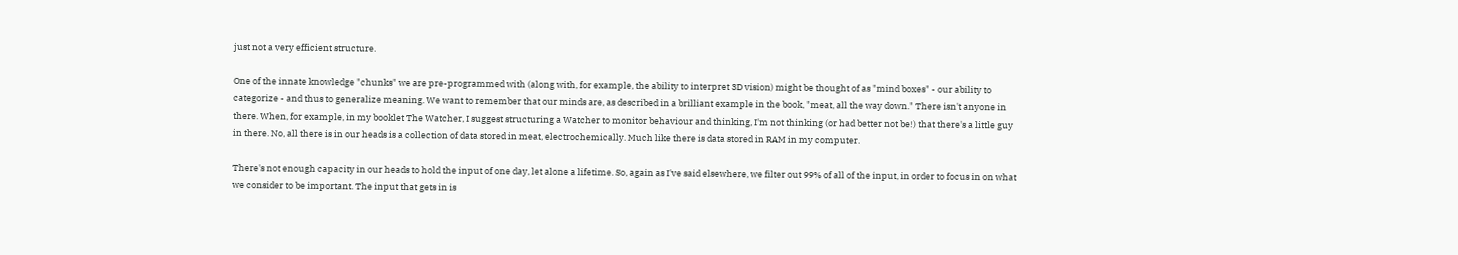just not a very efficient structure.

One of the innate knowledge "chunks" we are pre-programmed with (along with, for example, the ability to interpret 3D vision) might be thought of as "mind boxes" - our ability to categorize - and thus to generalize meaning. We want to remember that our minds are, as described in a brilliant example in the book, "meat, all the way down." There isn't anyone in there. When, for example, in my booklet The Watcher, I suggest structuring a Watcher to monitor behaviour and thinking, I'm not thinking (or had better not be!) that there's a little guy in there. No, all there is in our heads is a collection of data stored in meat, electrochemically. Much like there is data stored in RAM in my computer.

There's not enough capacity in our heads to hold the input of one day, let alone a lifetime. So, again as I've said elsewhere, we filter out 99% of all of the input, in order to focus in on what we consider to be important. The input that gets in is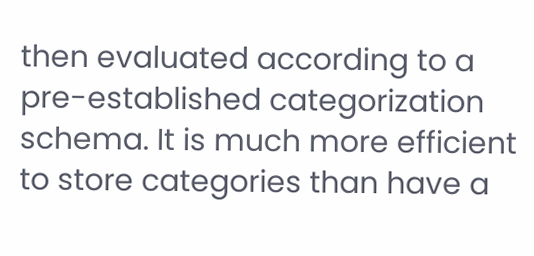then evaluated according to a pre-established categorization schema. It is much more efficient to store categories than have a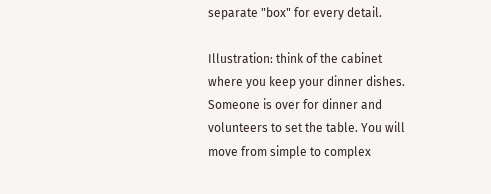separate "box" for every detail.

Illustration: think of the cabinet where you keep your dinner dishes. Someone is over for dinner and volunteers to set the table. You will move from simple to complex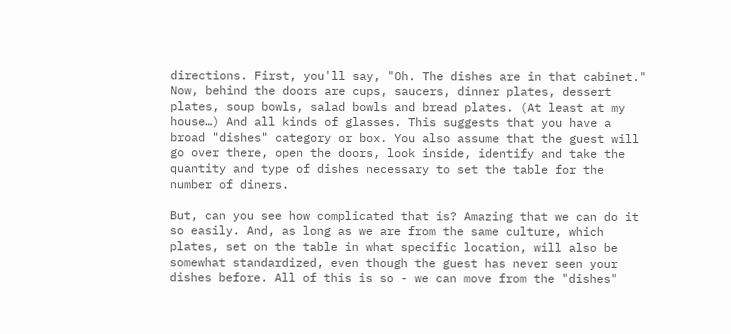directions. First, you'll say, "Oh. The dishes are in that cabinet." Now, behind the doors are cups, saucers, dinner plates, dessert plates, soup bowls, salad bowls and bread plates. (At least at my house…) And all kinds of glasses. This suggests that you have a broad "dishes" category or box. You also assume that the guest will go over there, open the doors, look inside, identify and take the quantity and type of dishes necessary to set the table for the number of diners.

But, can you see how complicated that is? Amazing that we can do it so easily. And, as long as we are from the same culture, which plates, set on the table in what specific location, will also be somewhat standardized, even though the guest has never seen your dishes before. All of this is so - we can move from the "dishes"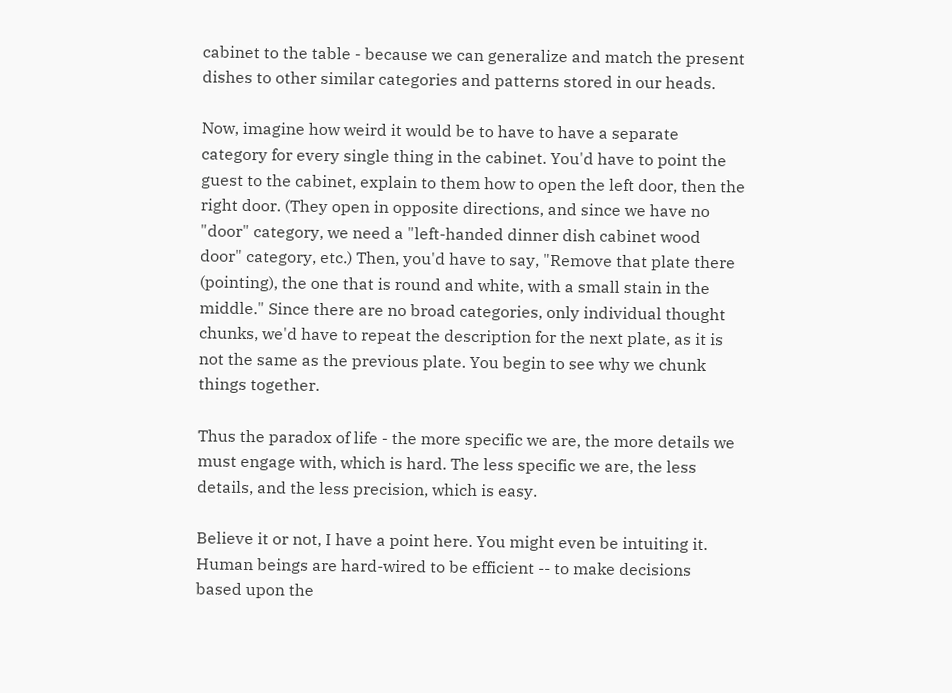cabinet to the table - because we can generalize and match the present dishes to other similar categories and patterns stored in our heads.

Now, imagine how weird it would be to have to have a separate category for every single thing in the cabinet. You'd have to point the guest to the cabinet, explain to them how to open the left door, then the right door. (They open in opposite directions, and since we have no "door" category, we need a "left-handed dinner dish cabinet wood door" category, etc.) Then, you'd have to say, "Remove that plate there (pointing), the one that is round and white, with a small stain in the middle." Since there are no broad categories, only individual thought chunks, we'd have to repeat the description for the next plate, as it is not the same as the previous plate. You begin to see why we chunk things together.

Thus the paradox of life - the more specific we are, the more details we must engage with, which is hard. The less specific we are, the less details, and the less precision, which is easy.

Believe it or not, I have a point here. You might even be intuiting it. Human beings are hard-wired to be efficient -- to make decisions based upon the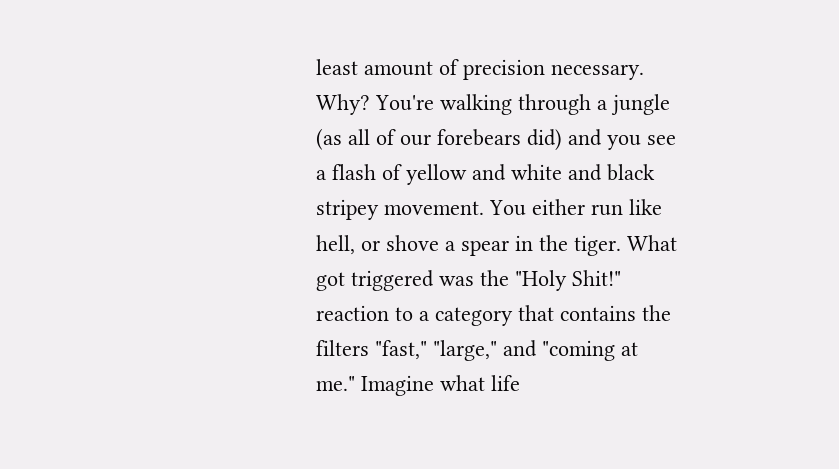least amount of precision necessary. Why? You're walking through a jungle (as all of our forebears did) and you see a flash of yellow and white and black stripey movement. You either run like hell, or shove a spear in the tiger. What got triggered was the "Holy Shit!" reaction to a category that contains the filters "fast," "large," and "coming at me." Imagine what life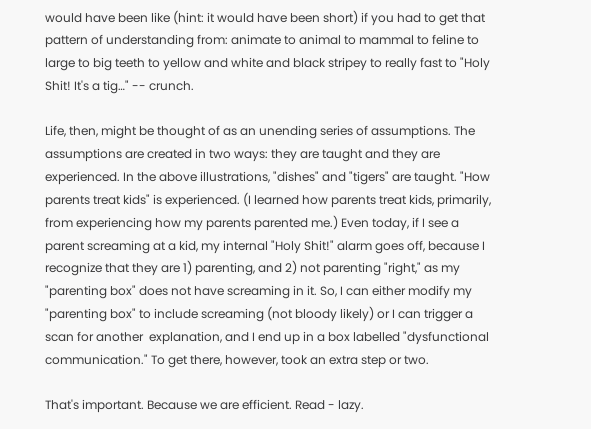would have been like (hint: it would have been short) if you had to get that pattern of understanding from: animate to animal to mammal to feline to large to big teeth to yellow and white and black stripey to really fast to "Holy Shit! It's a tig…" -- crunch.

Life, then, might be thought of as an unending series of assumptions. The assumptions are created in two ways: they are taught and they are experienced. In the above illustrations, "dishes" and "tigers" are taught. "How parents treat kids" is experienced. (I learned how parents treat kids, primarily, from experiencing how my parents parented me.) Even today, if I see a parent screaming at a kid, my internal "Holy Shit!" alarm goes off, because I recognize that they are 1) parenting, and 2) not parenting "right," as my "parenting box" does not have screaming in it. So, I can either modify my "parenting box" to include screaming (not bloody likely) or I can trigger a scan for another  explanation, and I end up in a box labelled "dysfunctional communication." To get there, however, took an extra step or two.

That's important. Because we are efficient. Read - lazy.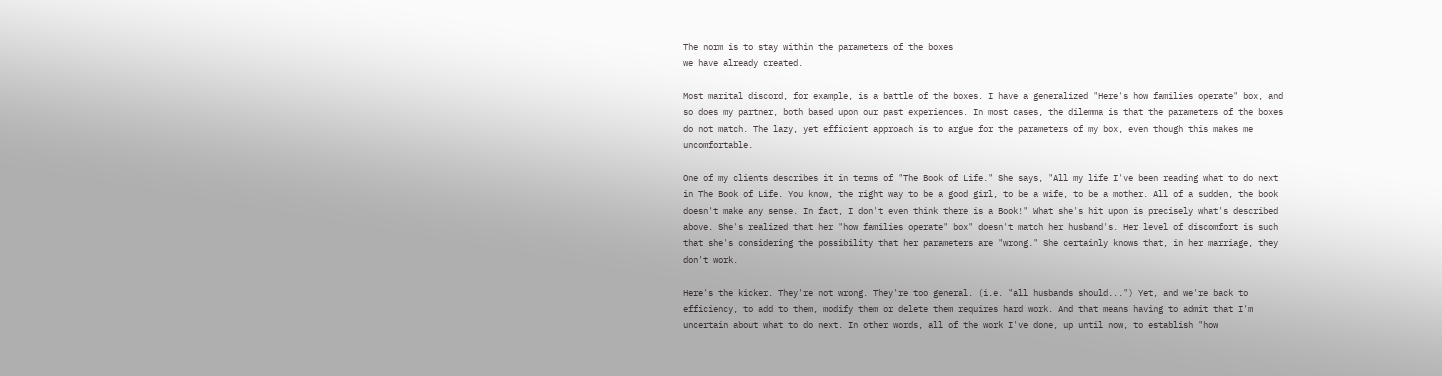The norm is to stay within the parameters of the boxes
we have already created.

Most marital discord, for example, is a battle of the boxes. I have a generalized "Here's how families operate" box, and so does my partner, both based upon our past experiences. In most cases, the dilemma is that the parameters of the boxes do not match. The lazy, yet efficient approach is to argue for the parameters of my box, even though this makes me uncomfortable.

One of my clients describes it in terms of "The Book of Life." She says, "All my life I've been reading what to do next in The Book of Life. You know, the right way to be a good girl, to be a wife, to be a mother. All of a sudden, the book doesn't make any sense. In fact, I don't even think there is a Book!" What she's hit upon is precisely what's described above. She's realized that her "how families operate" box" doesn't match her husband's. Her level of discomfort is such that she's considering the possibility that her parameters are "wrong." She certainly knows that, in her marriage, they don't work.

Here's the kicker. They're not wrong. They're too general. (i.e. "all husbands should...") Yet, and we're back to efficiency, to add to them, modify them or delete them requires hard work. And that means having to admit that I'm uncertain about what to do next. In other words, all of the work I've done, up until now, to establish "how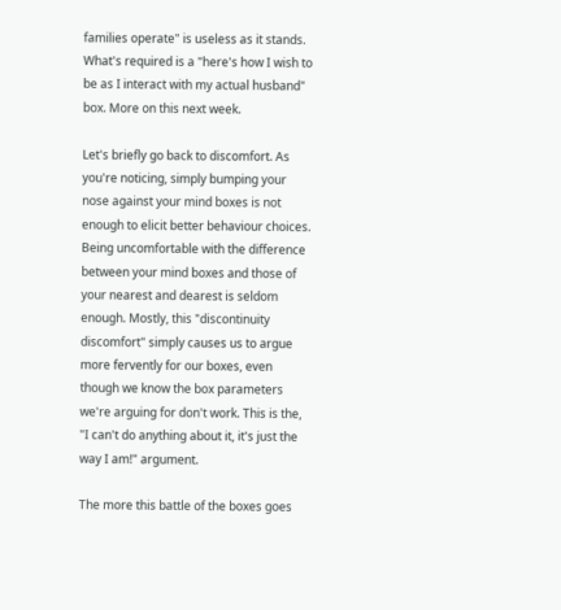families operate" is useless as it stands. What's required is a "here's how I wish to be as I interact with my actual husband" box. More on this next week.

Let's briefly go back to discomfort. As you're noticing, simply bumping your nose against your mind boxes is not enough to elicit better behaviour choices. Being uncomfortable with the difference between your mind boxes and those of your nearest and dearest is seldom enough. Mostly, this "discontinuity discomfort" simply causes us to argue more fervently for our boxes, even though we know the box parameters we're arguing for don't work. This is the, "I can't do anything about it, it's just the way I am!" argument.

The more this battle of the boxes goes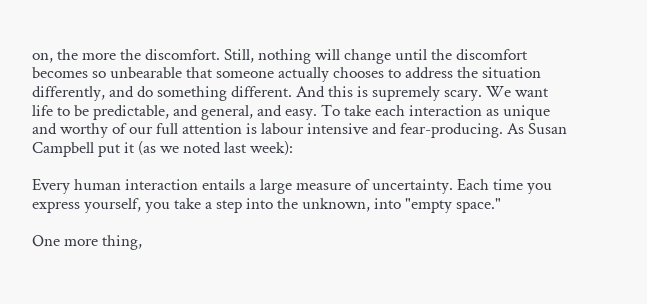on, the more the discomfort. Still, nothing will change until the discomfort becomes so unbearable that someone actually chooses to address the situation differently, and do something different. And this is supremely scary. We want life to be predictable, and general, and easy. To take each interaction as unique and worthy of our full attention is labour intensive and fear-producing. As Susan Campbell put it (as we noted last week):

Every human interaction entails a large measure of uncertainty. Each time you express yourself, you take a step into the unknown, into "empty space."

One more thing,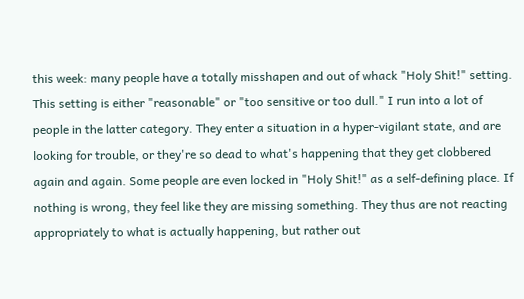this week: many people have a totally misshapen and out of whack "Holy Shit!" setting. This setting is either "reasonable" or "too sensitive or too dull." I run into a lot of people in the latter category. They enter a situation in a hyper-vigilant state, and are looking for trouble, or they're so dead to what's happening that they get clobbered again and again. Some people are even locked in "Holy Shit!" as a self-defining place. If nothing is wrong, they feel like they are missing something. They thus are not reacting appropriately to what is actually happening, but rather out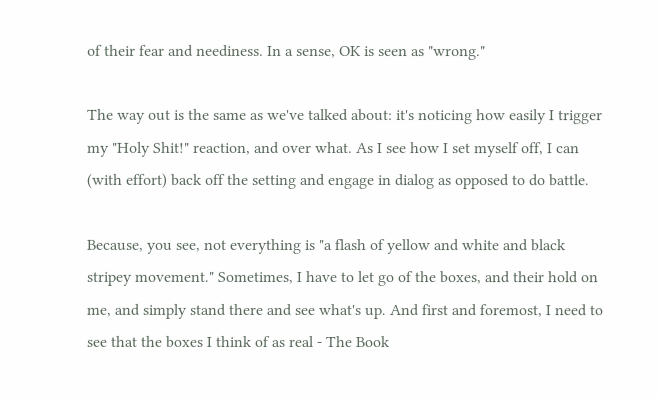of their fear and neediness. In a sense, OK is seen as "wrong."

The way out is the same as we've talked about: it's noticing how easily I trigger my "Holy Shit!" reaction, and over what. As I see how I set myself off, I can (with effort) back off the setting and engage in dialog as opposed to do battle.

Because, you see, not everything is "a flash of yellow and white and black stripey movement." Sometimes, I have to let go of the boxes, and their hold on me, and simply stand there and see what's up. And first and foremost, I need to see that the boxes I think of as real - The Book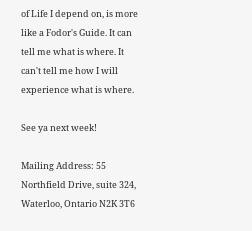of Life I depend on, is more like a Fodor's Guide. It can tell me what is where. It can't tell me how I will experience what is where.

See ya next week!

Mailing Address: 55 Northfield Drive, suite 324, Waterloo, Ontario N2K 3T6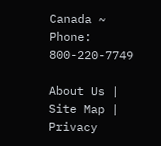Canada ~ Phone: 800-220-7749

About Us | Site Map | Privacy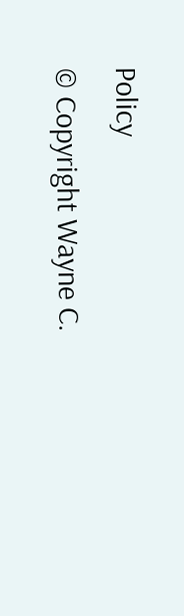Policy
© Copyright Wayne C.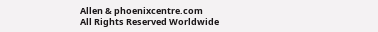Allen & phoenixcentre.com
All Rights Reserved Worldwide